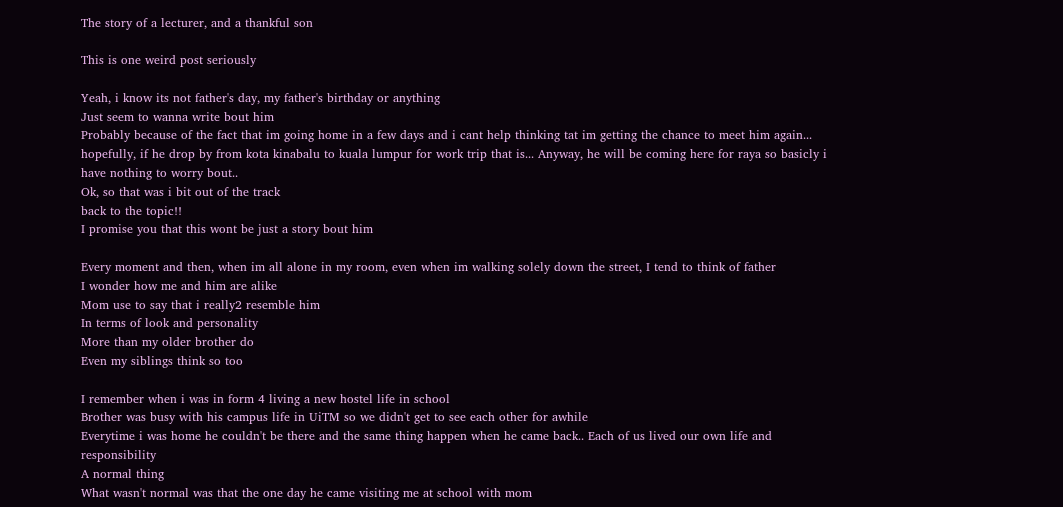The story of a lecturer, and a thankful son

This is one weird post seriously

Yeah, i know its not father's day, my father's birthday or anything
Just seem to wanna write bout him
Probably because of the fact that im going home in a few days and i cant help thinking tat im getting the chance to meet him again... hopefully, if he drop by from kota kinabalu to kuala lumpur for work trip that is... Anyway, he will be coming here for raya so basicly i have nothing to worry bout..
Ok, so that was i bit out of the track
back to the topic!!
I promise you that this wont be just a story bout him

Every moment and then, when im all alone in my room, even when im walking solely down the street, I tend to think of father
I wonder how me and him are alike
Mom use to say that i really2 resemble him
In terms of look and personality
More than my older brother do
Even my siblings think so too

I remember when i was in form 4 living a new hostel life in school
Brother was busy with his campus life in UiTM so we didn't get to see each other for awhile
Everytime i was home he couldn't be there and the same thing happen when he came back.. Each of us lived our own life and responsibility
A normal thing
What wasn't normal was that the one day he came visiting me at school with mom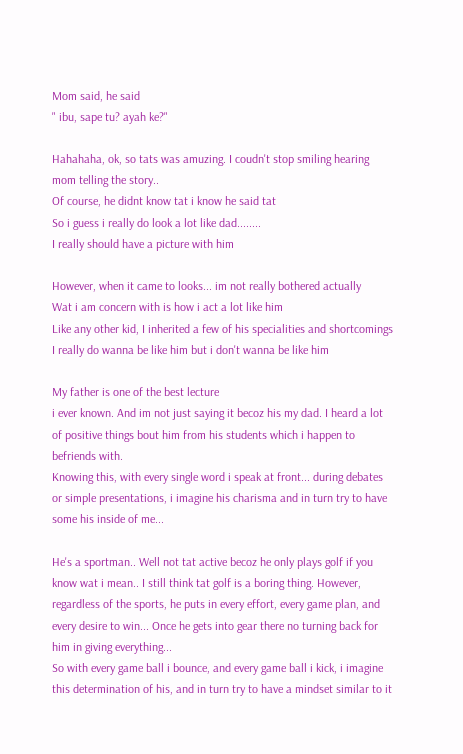Mom said, he said
" ibu, sape tu? ayah ke?"

Hahahaha, ok, so tats was amuzing. I coudn't stop smiling hearing mom telling the story..
Of course, he didnt know tat i know he said tat
So i guess i really do look a lot like dad........
I really should have a picture with him

However, when it came to looks... im not really bothered actually
Wat i am concern with is how i act a lot like him
Like any other kid, I inherited a few of his specialities and shortcomings
I really do wanna be like him but i don't wanna be like him

My father is one of the best lecture
i ever known. And im not just saying it becoz his my dad. I heard a lot of positive things bout him from his students which i happen to befriends with.
Knowing this, with every single word i speak at front... during debates or simple presentations, i imagine his charisma and in turn try to have some his inside of me...

He's a sportman.. Well not tat active becoz he only plays golf if you know wat i mean.. I still think tat golf is a boring thing. However, regardless of the sports, he puts in every effort, every game plan, and every desire to win... Once he gets into gear there no turning back for him in giving everything...
So with every game ball i bounce, and every game ball i kick, i imagine this determination of his, and in turn try to have a mindset similar to it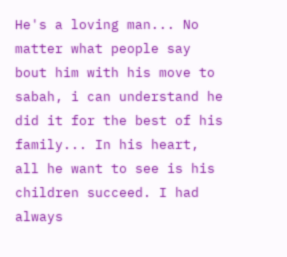He's a loving man... No matter what people say bout him with his move to sabah, i can understand he did it for the best of his family... In his heart, all he want to see is his children succeed. I had always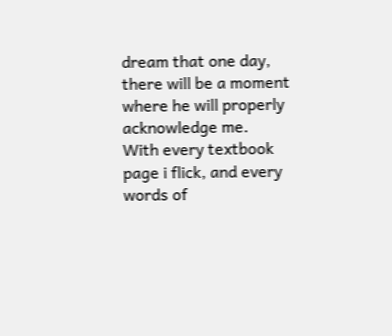dream that one day, there will be a moment where he will properly acknowledge me.
With every textbook page i flick, and every words of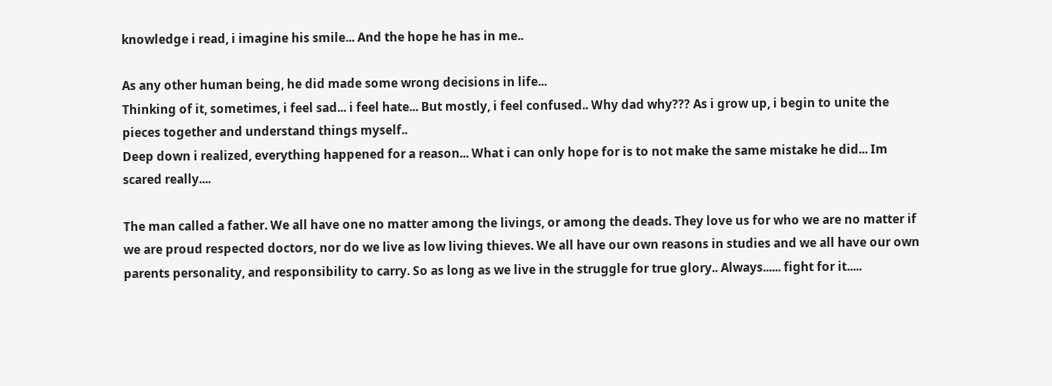knowledge i read, i imagine his smile... And the hope he has in me..

As any other human being, he did made some wrong decisions in life...
Thinking of it, sometimes, i feel sad... i feel hate... But mostly, i feel confused.. Why dad why??? As i grow up, i begin to unite the pieces together and understand things myself..
Deep down i realized, everything happened for a reason... What i can only hope for is to not make the same mistake he did... Im scared really....

The man called a father. We all have one no matter among the livings, or among the deads. They love us for who we are no matter if we are proud respected doctors, nor do we live as low living thieves. We all have our own reasons in studies and we all have our own parents personality, and responsibility to carry. So as long as we live in the struggle for true glory.. Always...... fight for it.....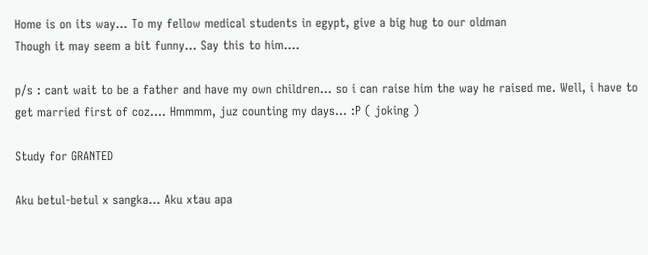Home is on its way... To my fellow medical students in egypt, give a big hug to our oldman
Though it may seem a bit funny... Say this to him....

p/s : cant wait to be a father and have my own children... so i can raise him the way he raised me. Well, i have to get married first of coz.... Hmmmm, juz counting my days... :P ( joking )

Study for GRANTED

Aku betul-betul x sangka... Aku xtau apa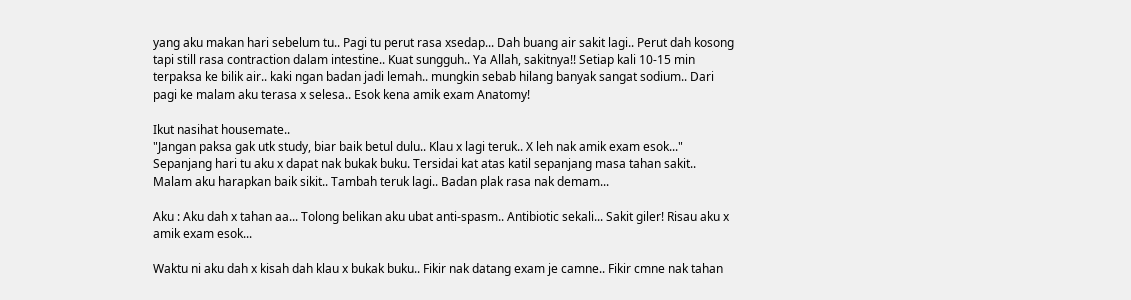yang aku makan hari sebelum tu.. Pagi tu perut rasa xsedap... Dah buang air sakit lagi.. Perut dah kosong tapi still rasa contraction dalam intestine.. Kuat sungguh.. Ya Allah, sakitnya!! Setiap kali 10-15 min terpaksa ke bilik air.. kaki ngan badan jadi lemah.. mungkin sebab hilang banyak sangat sodium.. Dari pagi ke malam aku terasa x selesa.. Esok kena amik exam Anatomy!

Ikut nasihat housemate..
"Jangan paksa gak utk study, biar baik betul dulu.. Klau x lagi teruk.. X leh nak amik exam esok..."
Sepanjang hari tu aku x dapat nak bukak buku. Tersidai kat atas katil sepanjang masa tahan sakit.. Malam aku harapkan baik sikit.. Tambah teruk lagi.. Badan plak rasa nak demam...

Aku : Aku dah x tahan aa... Tolong belikan aku ubat anti-spasm.. Antibiotic sekali... Sakit giler! Risau aku x amik exam esok...

Waktu ni aku dah x kisah dah klau x bukak buku.. Fikir nak datang exam je camne.. Fikir cmne nak tahan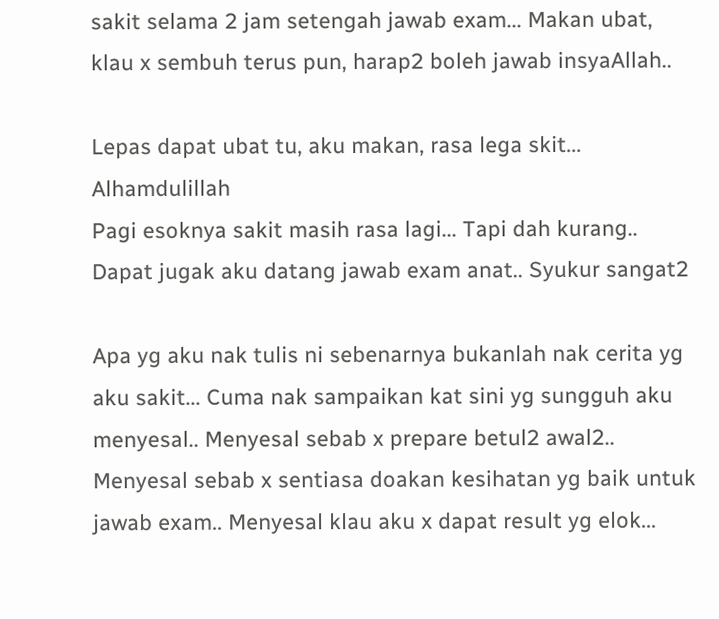sakit selama 2 jam setengah jawab exam... Makan ubat, klau x sembuh terus pun, harap2 boleh jawab insyaAllah..

Lepas dapat ubat tu, aku makan, rasa lega skit... Alhamdulillah
Pagi esoknya sakit masih rasa lagi... Tapi dah kurang.. Dapat jugak aku datang jawab exam anat.. Syukur sangat2

Apa yg aku nak tulis ni sebenarnya bukanlah nak cerita yg aku sakit... Cuma nak sampaikan kat sini yg sungguh aku menyesal.. Menyesal sebab x prepare betul2 awal2.. Menyesal sebab x sentiasa doakan kesihatan yg baik untuk jawab exam.. Menyesal klau aku x dapat result yg elok...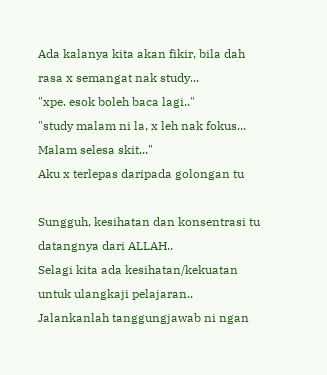Ada kalanya kita akan fikir, bila dah rasa x semangat nak study...
"xpe. esok boleh baca lagi.."
"study malam ni la, x leh nak fokus... Malam selesa skit..."
Aku x terlepas daripada golongan tu

Sungguh, kesihatan dan konsentrasi tu datangnya dari ALLAH..
Selagi kita ada kesihatan/kekuatan untuk ulangkaji pelajaran.. Jalankanlah tanggungjawab ni ngan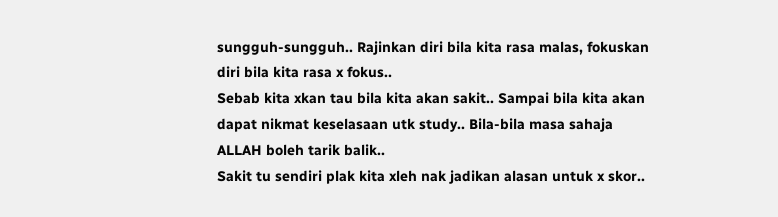sungguh-sungguh.. Rajinkan diri bila kita rasa malas, fokuskan diri bila kita rasa x fokus..
Sebab kita xkan tau bila kita akan sakit.. Sampai bila kita akan dapat nikmat keselasaan utk study.. Bila-bila masa sahaja ALLAH boleh tarik balik..
Sakit tu sendiri plak kita xleh nak jadikan alasan untuk x skor..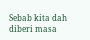Sebab kita dah diberi masa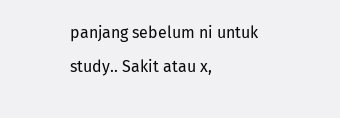panjang sebelum ni untuk study.. Sakit atau x,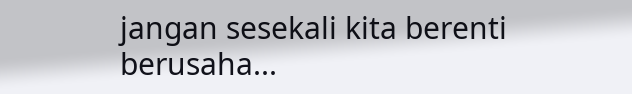jangan sesekali kita berenti berusaha...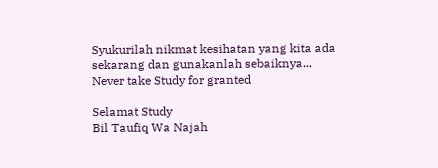Syukurilah nikmat kesihatan yang kita ada sekarang dan gunakanlah sebaiknya...
Never take Study for granted

Selamat Study
Bil Taufiq Wa Najah